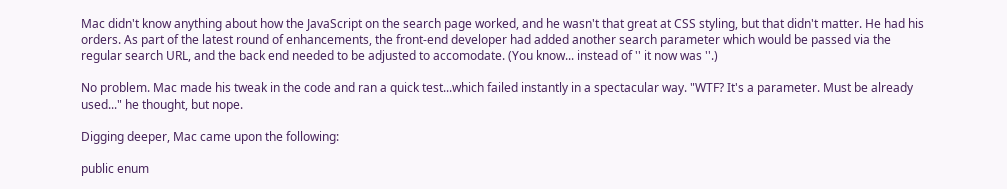Mac didn't know anything about how the JavaScript on the search page worked, and he wasn't that great at CSS styling, but that didn't matter. He had his orders. As part of the latest round of enhancements, the front-end developer had added another search parameter which would be passed via the regular search URL, and the back end needed to be adjusted to accomodate. (You know... instead of '' it now was ''.)

No problem. Mac made his tweak in the code and ran a quick test...which failed instantly in a spectacular way. "WTF? It's a parameter. Must be already used..." he thought, but nope.

Digging deeper, Mac came upon the following:

public enum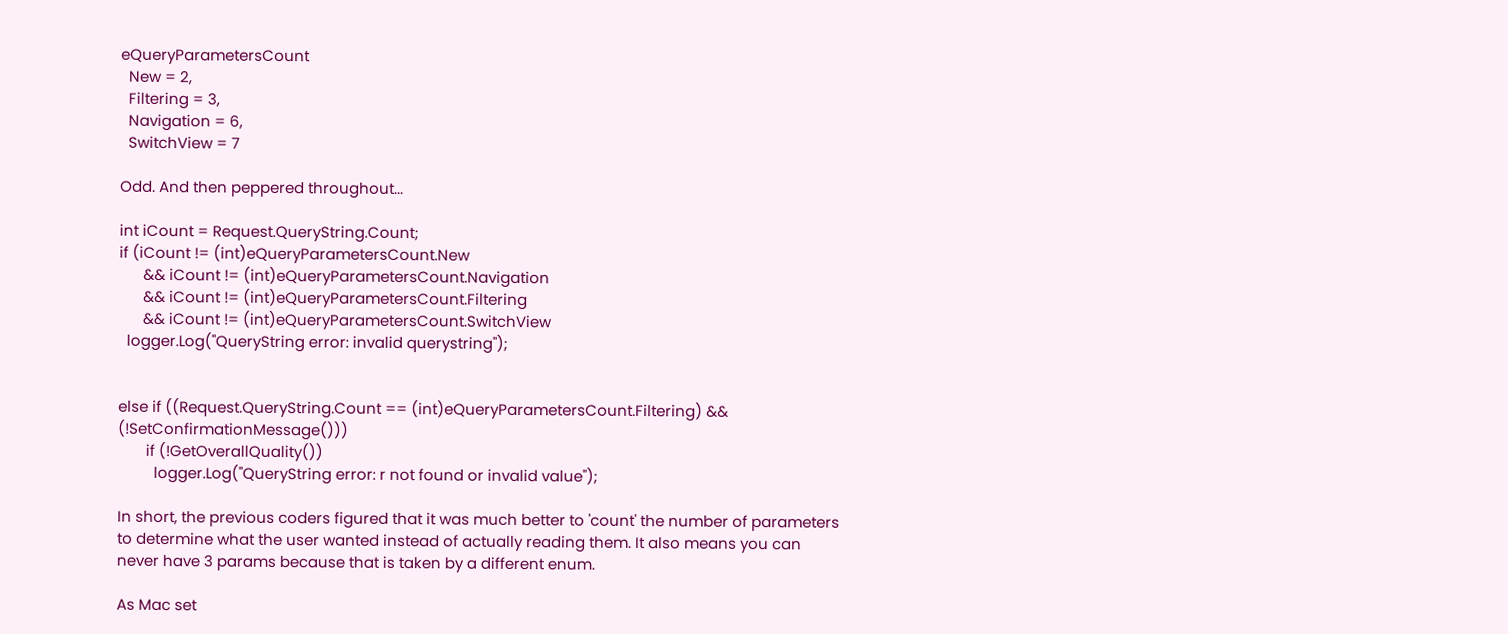eQueryParametersCount
  New = 2,
  Filtering = 3,
  Navigation = 6,
  SwitchView = 7

Odd. And then peppered throughout...

int iCount = Request.QueryString.Count;
if (iCount != (int)eQueryParametersCount.New
      && iCount != (int)eQueryParametersCount.Navigation
      && iCount != (int)eQueryParametersCount.Filtering
      && iCount != (int)eQueryParametersCount.SwitchView
  logger.Log("QueryString error: invalid querystring");


else if ((Request.QueryString.Count == (int)eQueryParametersCount.Filtering) && (!SetConfirmationMessage()))
       if (!GetOverallQuality())
         logger.Log("QueryString error: r not found or invalid value");

In short, the previous coders figured that it was much better to 'count' the number of parameters to determine what the user wanted instead of actually reading them. It also means you can never have 3 params because that is taken by a different enum.

As Mac set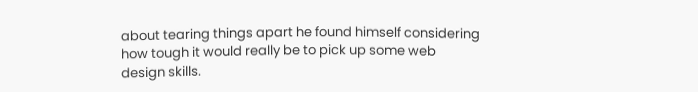about tearing things apart he found himself considering how tough it would really be to pick up some web design skills.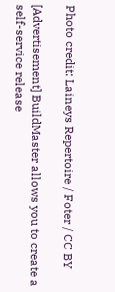Photo credit: Laineys Repertoire / Foter / CC BY

[Advertisement] BuildMaster allows you to create a self-service release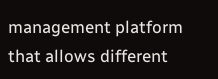management platform that allows different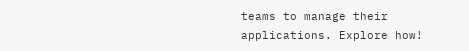teams to manage their applications. Explore how!